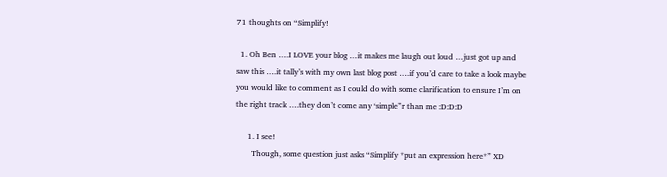71 thoughts on “Simplify!

  1. Oh Ben ….I LOVE your blog …it makes me laugh out loud …just got up and saw this ….it tally’s with my own last blog post ….if you’d care to take a look maybe you would like to comment as I could do with some clarification to ensure I’m on the right track ….they don’t come any ‘simple”r than me :D:D:D

      1. I see!
        Though, some question just asks “Simplify *put an expression here*” XD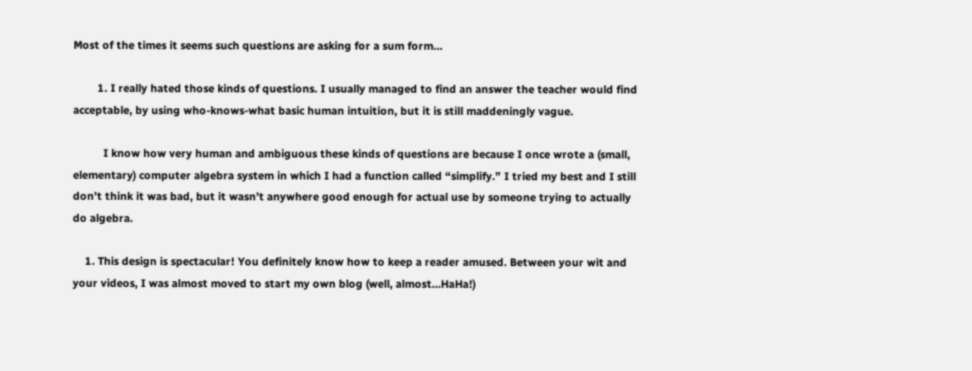Most of the times it seems such questions are asking for a sum form…

        1. I really hated those kinds of questions. I usually managed to find an answer the teacher would find acceptable, by using who-knows-what basic human intuition, but it is still maddeningly vague.

          I know how very human and ambiguous these kinds of questions are because I once wrote a (small, elementary) computer algebra system in which I had a function called “simplify.” I tried my best and I still don’t think it was bad, but it wasn’t anywhere good enough for actual use by someone trying to actually do algebra.

    1. This design is spectacular! You definitely know how to keep a reader amused. Between your wit and your videos, I was almost moved to start my own blog (well, almost…HaHa!)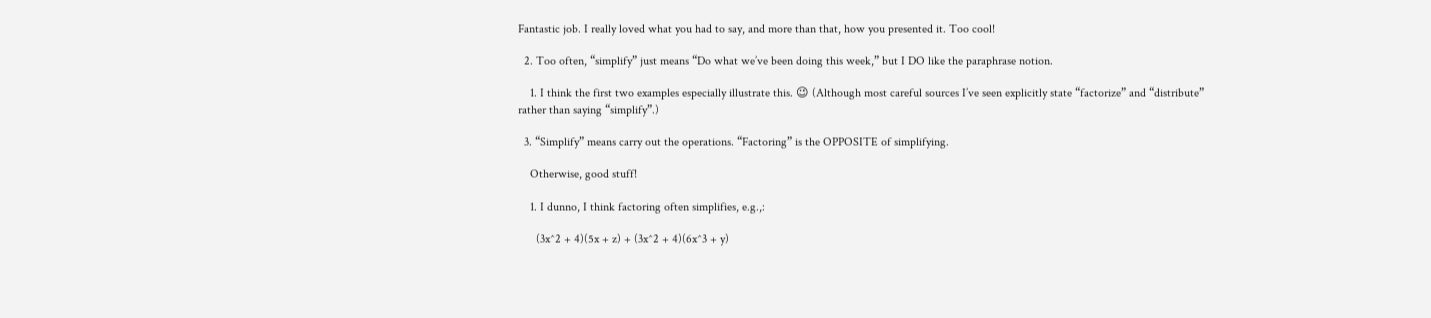Fantastic job. I really loved what you had to say, and more than that, how you presented it. Too cool!

  2. Too often, “simplify” just means “Do what we’ve been doing this week,” but I DO like the paraphrase notion.

    1. I think the first two examples especially illustrate this. 😉 (Although most careful sources I’ve seen explicitly state “factorize” and “distribute” rather than saying “simplify”.)

  3. “Simplify” means carry out the operations. “Factoring” is the OPPOSITE of simplifying.

    Otherwise, good stuff!

    1. I dunno, I think factoring often simplifies, e.g.,:

      (3x^2 + 4)(5x + z) + (3x^2 + 4)(6x^3 + y)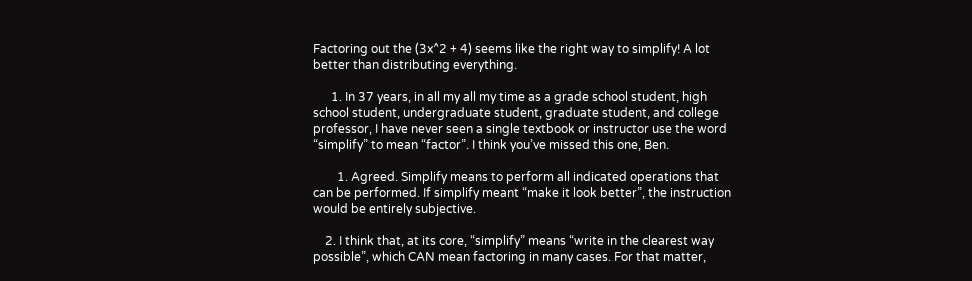Factoring out the (3x^2 + 4) seems like the right way to simplify! A lot better than distributing everything.

      1. In 37 years, in all my all my time as a grade school student, high school student, undergraduate student, graduate student, and college professor, I have never seen a single textbook or instructor use the word “simplify” to mean “factor”. I think you’ve missed this one, Ben.

        1. Agreed. Simplify means to perform all indicated operations that can be performed. If simplify meant “make it look better”, the instruction would be entirely subjective.

    2. I think that, at its core, “simplify” means “write in the clearest way possible”, which CAN mean factoring in many cases. For that matter,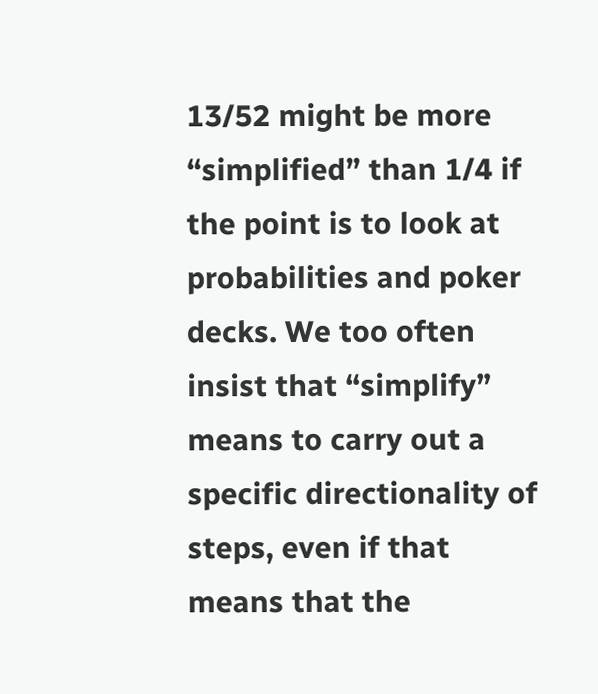13/52 might be more “simplified” than 1/4 if the point is to look at probabilities and poker decks. We too often insist that “simplify” means to carry out a specific directionality of steps, even if that means that the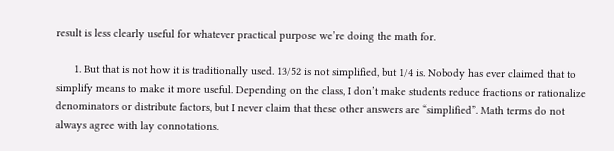result is less clearly useful for whatever practical purpose we’re doing the math for.

      1. But that is not how it is traditionally used. 13/52 is not simplified, but 1/4 is. Nobody has ever claimed that to simplify means to make it more useful. Depending on the class, I don’t make students reduce fractions or rationalize denominators or distribute factors, but I never claim that these other answers are “simplified”. Math terms do not always agree with lay connotations.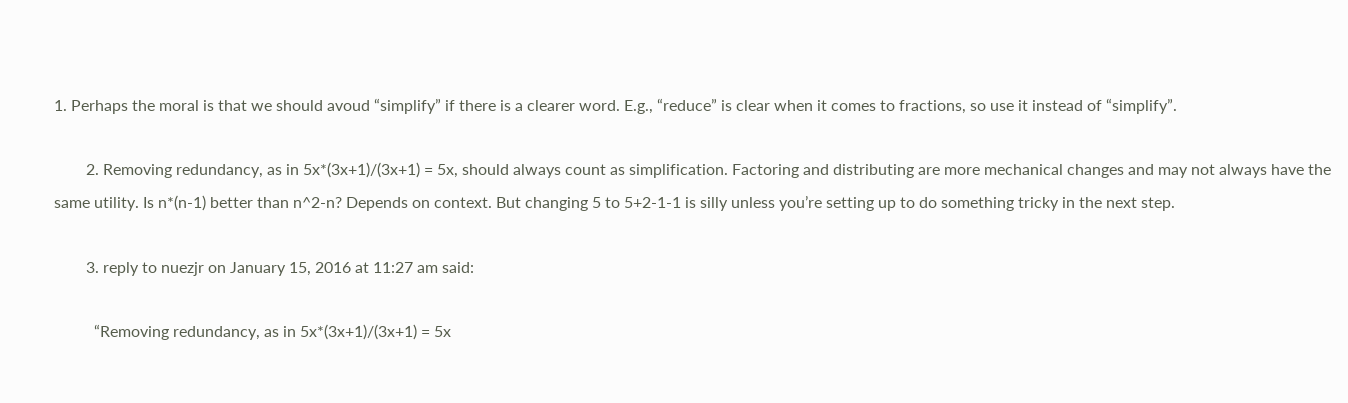1. Perhaps the moral is that we should avoud “simplify” if there is a clearer word. E.g., “reduce” is clear when it comes to fractions, so use it instead of “simplify”.

        2. Removing redundancy, as in 5x*(3x+1)/(3x+1) = 5x, should always count as simplification. Factoring and distributing are more mechanical changes and may not always have the same utility. Is n*(n-1) better than n^2-n? Depends on context. But changing 5 to 5+2-1-1 is silly unless you’re setting up to do something tricky in the next step.

        3. reply to nuezjr on January 15, 2016 at 11:27 am said:

          “Removing redundancy, as in 5x*(3x+1)/(3x+1) = 5x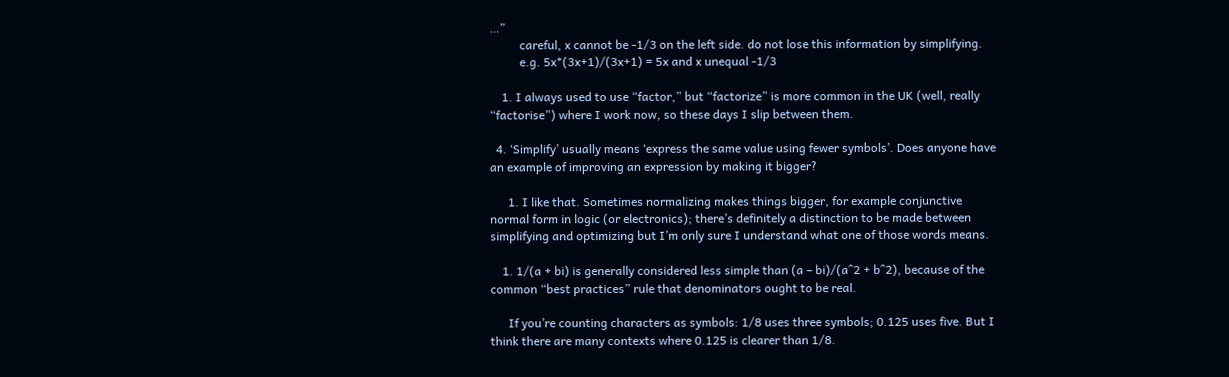…”
          careful, x cannot be -1/3 on the left side. do not lose this information by simplifying.
          e.g. 5x*(3x+1)/(3x+1) = 5x and x unequal -1/3

    1. I always used to use “factor,” but “factorize” is more common in the UK (well, really “factorise”) where I work now, so these days I slip between them.

  4. ‘Simplify’ usually means ‘express the same value using fewer symbols’. Does anyone have an example of improving an expression by making it bigger?

      1. I like that. Sometimes normalizing makes things bigger, for example conjunctive normal form in logic (or electronics); there’s definitely a distinction to be made between simplifying and optimizing but I’m only sure I understand what one of those words means.

    1. 1/(a + bi) is generally considered less simple than (a – bi)/(a^2 + b^2), because of the common “best practices” rule that denominators ought to be real.

      If you’re counting characters as symbols: 1/8 uses three symbols; 0.125 uses five. But I think there are many contexts where 0.125 is clearer than 1/8.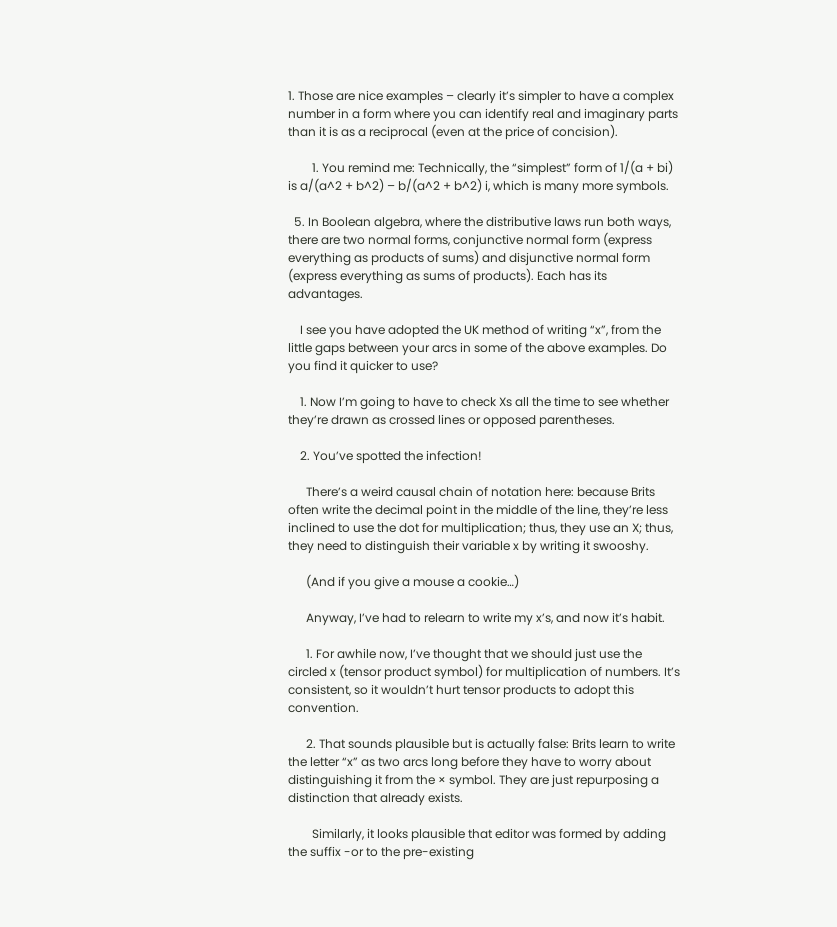1. Those are nice examples – clearly it’s simpler to have a complex number in a form where you can identify real and imaginary parts than it is as a reciprocal (even at the price of concision).

        1. You remind me: Technically, the “simplest” form of 1/(a + bi) is a/(a^2 + b^2) – b/(a^2 + b^2) i, which is many more symbols.

  5. In Boolean algebra, where the distributive laws run both ways, there are two normal forms, conjunctive normal form (express everything as products of sums) and disjunctive normal form (express everything as sums of products). Each has its advantages.

    I see you have adopted the UK method of writing “x”, from the little gaps between your arcs in some of the above examples. Do you find it quicker to use?

    1. Now I’m going to have to check Xs all the time to see whether they’re drawn as crossed lines or opposed parentheses.

    2. You’ve spotted the infection!

      There’s a weird causal chain of notation here: because Brits often write the decimal point in the middle of the line, they’re less inclined to use the dot for multiplication; thus, they use an X; thus, they need to distinguish their variable x by writing it swooshy.

      (And if you give a mouse a cookie…)

      Anyway, I’ve had to relearn to write my x’s, and now it’s habit.

      1. For awhile now, I’ve thought that we should just use the circled x (tensor product symbol) for multiplication of numbers. It’s consistent, so it wouldn’t hurt tensor products to adopt this convention.

      2. That sounds plausible but is actually false: Brits learn to write the letter “x” as two arcs long before they have to worry about distinguishing it from the × symbol. They are just repurposing a distinction that already exists.

        Similarly, it looks plausible that editor was formed by adding the suffix -or to the pre-existing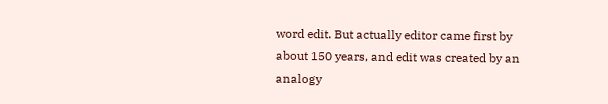word edit. But actually editor came first by about 150 years, and edit was created by an analogy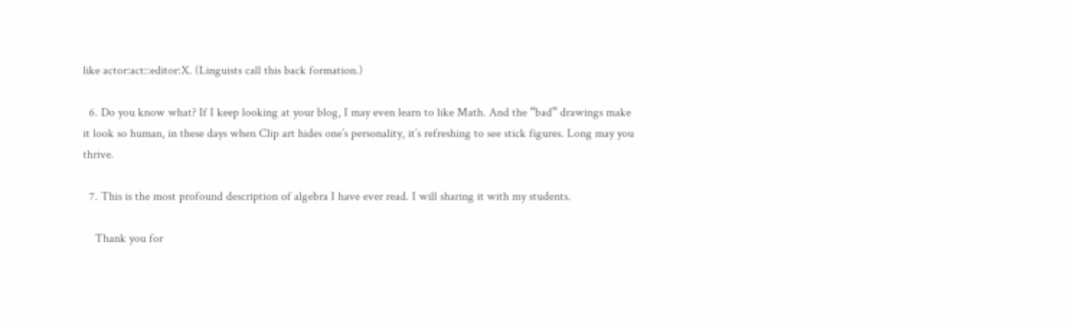like actor:act::editor:X. (Linguists call this back formation.)

  6. Do you know what? If I keep looking at your blog, I may even learn to like Math. And the “bad” drawings make it look so human, in these days when Clip art hides one’s personality, it’s refreshing to see stick figures. Long may you thrive.

  7. This is the most profound description of algebra I have ever read. I will sharing it with my students.

    Thank you for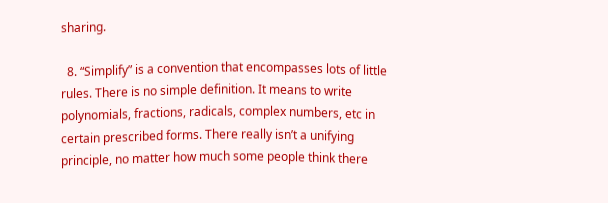sharing.

  8. “Simplify” is a convention that encompasses lots of little rules. There is no simple definition. It means to write polynomials, fractions, radicals, complex numbers, etc in certain prescribed forms. There really isn’t a unifying principle, no matter how much some people think there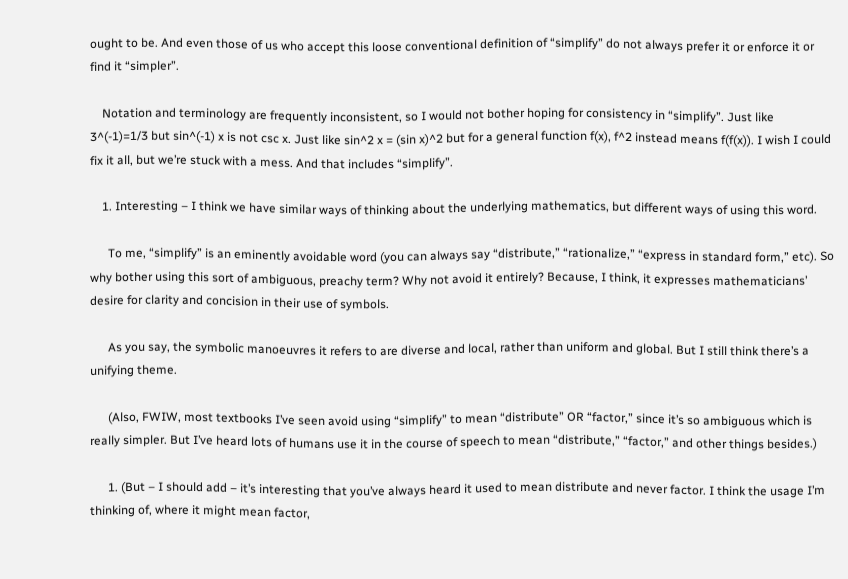ought to be. And even those of us who accept this loose conventional definition of “simplify” do not always prefer it or enforce it or find it “simpler”.

    Notation and terminology are frequently inconsistent, so I would not bother hoping for consistency in “simplify”. Just like 3^(-1)=1/3 but sin^(-1) x is not csc x. Just like sin^2 x = (sin x)^2 but for a general function f(x), f^2 instead means f(f(x)). I wish I could fix it all, but we’re stuck with a mess. And that includes “simplify”.

    1. Interesting – I think we have similar ways of thinking about the underlying mathematics, but different ways of using this word.

      To me, “simplify” is an eminently avoidable word (you can always say “distribute,” “rationalize,” “express in standard form,” etc). So why bother using this sort of ambiguous, preachy term? Why not avoid it entirely? Because, I think, it expresses mathematicians’ desire for clarity and concision in their use of symbols.

      As you say, the symbolic manoeuvres it refers to are diverse and local, rather than uniform and global. But I still think there’s a unifying theme.

      (Also, FWIW, most textbooks I’ve seen avoid using “simplify” to mean “distribute” OR “factor,” since it’s so ambiguous which is really simpler. But I’ve heard lots of humans use it in the course of speech to mean “distribute,” “factor,” and other things besides.)

      1. (But – I should add – it’s interesting that you’ve always heard it used to mean distribute and never factor. I think the usage I’m thinking of, where it might mean factor,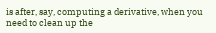is after, say, computing a derivative, when you need to clean up the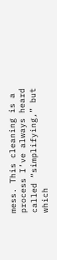mess. This cleaning is a process I’ve always heard called “simplifying,” but which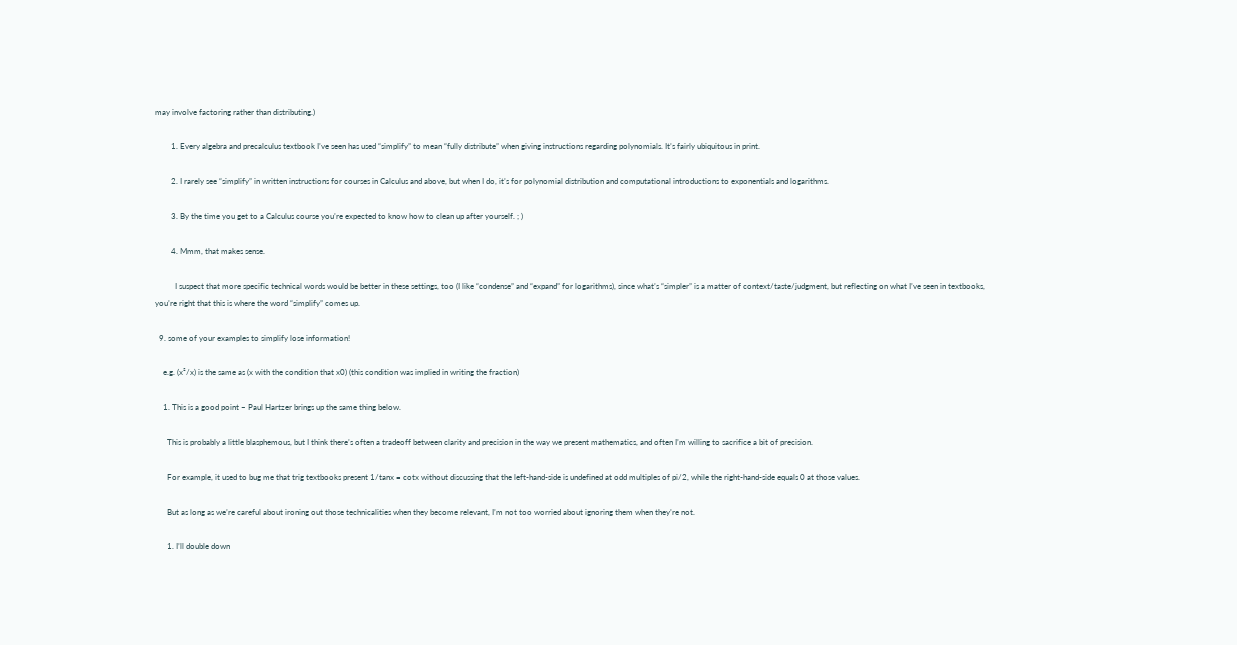may involve factoring rather than distributing.)

        1. Every algebra and precalculus textbook I’ve seen has used “simplify” to mean “fully distribute” when giving instructions regarding polynomials. It’s fairly ubiquitous in print.

        2. I rarely see “simplify” in written instructions for courses in Calculus and above, but when I do, it’s for polynomial distribution and computational introductions to exponentials and logarithms.

        3. By the time you get to a Calculus course you’re expected to know how to clean up after yourself. ; )

        4. Mmm, that makes sense.

          I suspect that more specific technical words would be better in these settings, too (I like “condense” and “expand” for logarithms), since what’s “simpler” is a matter of context/taste/judgment, but reflecting on what I’ve seen in textbooks, you’re right that this is where the word “simplify” comes up.

  9. some of your examples to simplify lose information!

    e.g. (x²/x) is the same as (x with the condition that x0) (this condition was implied in writing the fraction)

    1. This is a good point – Paul Hartzer brings up the same thing below.

      This is probably a little blasphemous, but I think there’s often a tradeoff between clarity and precision in the way we present mathematics, and often I’m willing to sacrifice a bit of precision.

      For example, it used to bug me that trig textbooks present 1/tanx = cotx without discussing that the left-hand-side is undefined at odd multiples of pi/2, while the right-hand-side equals 0 at those values.

      But as long as we’re careful about ironing out those technicalities when they become relevant, I’m not too worried about ignoring them when they’re not.

      1. I’ll double down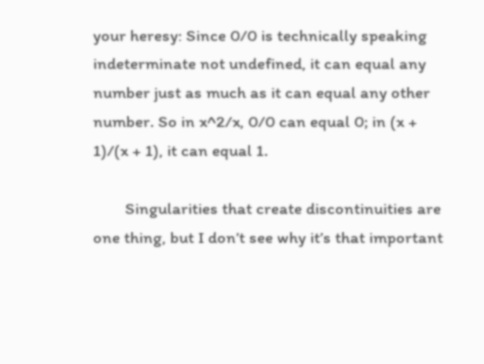your heresy: Since 0/0 is technically speaking indeterminate not undefined, it can equal any number just as much as it can equal any other number. So in x^2/x, 0/0 can equal 0; in (x + 1)/(x + 1), it can equal 1.

        Singularities that create discontinuities are one thing, but I don’t see why it’s that important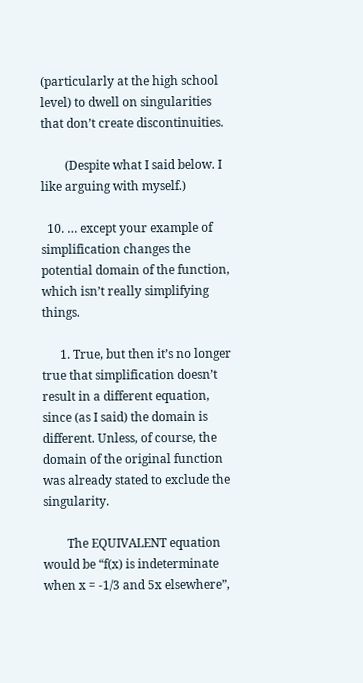(particularly at the high school level) to dwell on singularities that don’t create discontinuities.

        (Despite what I said below. I like arguing with myself.)

  10. … except your example of simplification changes the potential domain of the function, which isn’t really simplifying things.

      1. True, but then it’s no longer true that simplification doesn’t result in a different equation, since (as I said) the domain is different. Unless, of course, the domain of the original function was already stated to exclude the singularity.

        The EQUIVALENT equation would be “f(x) is indeterminate when x = -1/3 and 5x elsewhere”,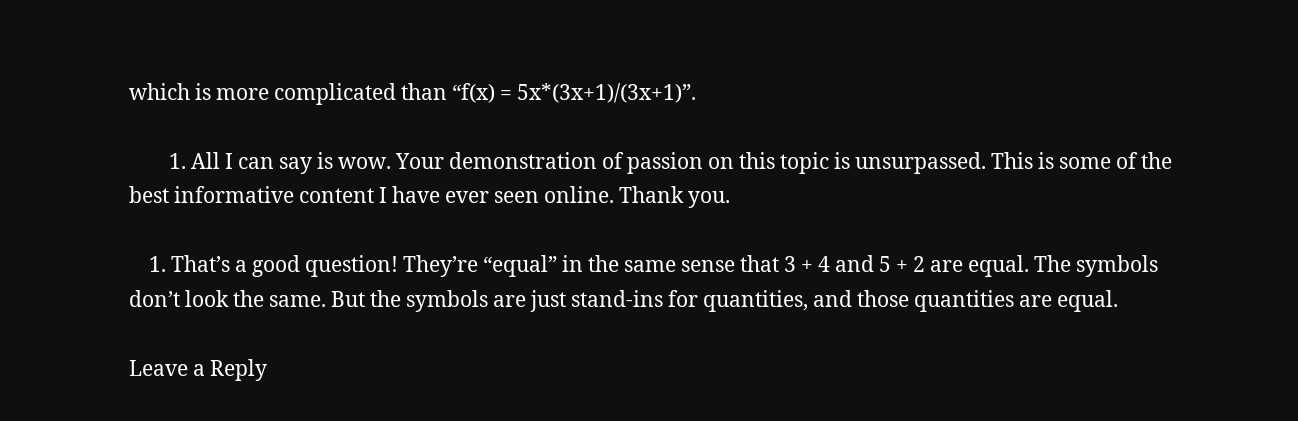which is more complicated than “f(x) = 5x*(3x+1)/(3x+1)”.

        1. All I can say is wow. Your demonstration of passion on this topic is unsurpassed. This is some of the best informative content I have ever seen online. Thank you.

    1. That’s a good question! They’re “equal” in the same sense that 3 + 4 and 5 + 2 are equal. The symbols don’t look the same. But the symbols are just stand-ins for quantities, and those quantities are equal.

Leave a Reply